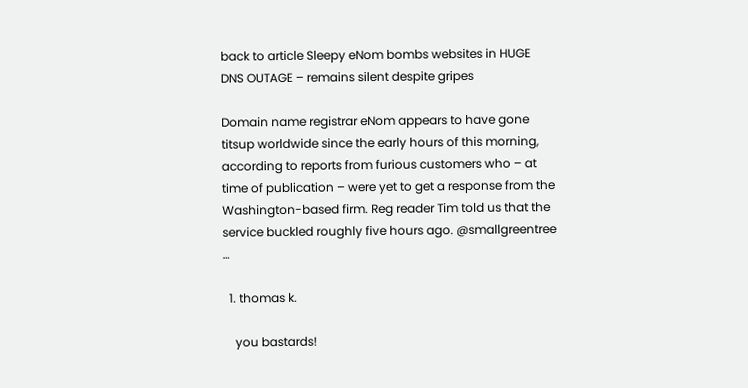back to article Sleepy eNom bombs websites in HUGE DNS OUTAGE – remains silent despite gripes

Domain name registrar eNom appears to have gone titsup worldwide since the early hours of this morning, according to reports from furious customers who – at time of publication – were yet to get a response from the Washington-based firm. Reg reader Tim told us that the service buckled roughly five hours ago. @smallgreentree …

  1. thomas k.

    you bastards!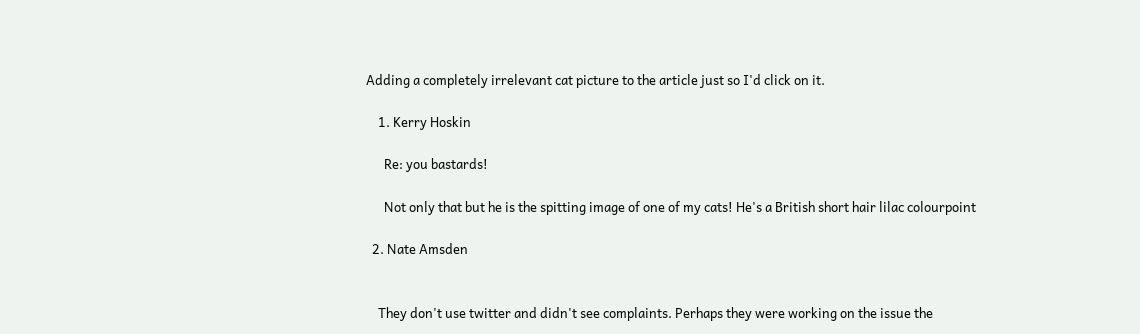Adding a completely irrelevant cat picture to the article just so I'd click on it.

    1. Kerry Hoskin

      Re: you bastards!

      Not only that but he is the spitting image of one of my cats! He's a British short hair lilac colourpoint

  2. Nate Amsden


    They don't use twitter and didn't see complaints. Perhaps they were working on the issue the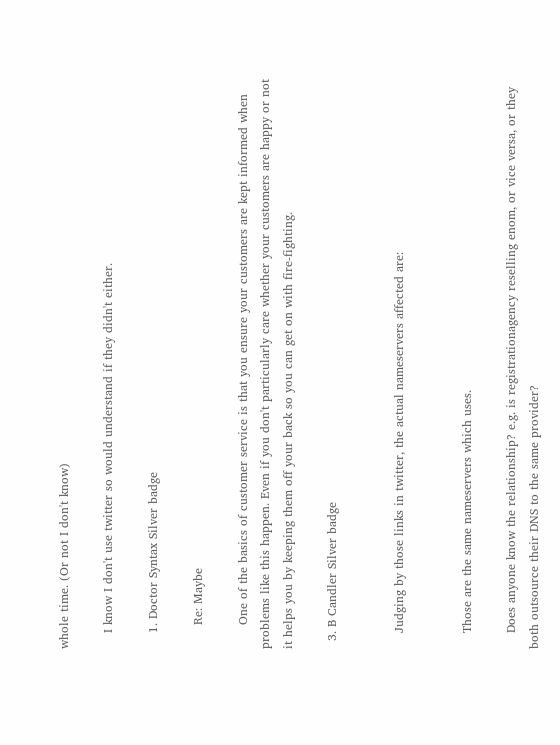whole time. (Or not I don't know)

    I know I don't use twitter so would understand if they didn't either.

    1. Doctor Syntax Silver badge

      Re: Maybe

      One of the basics of customer service is that you ensure your customers are kept informed when problems like this happen. Even if you don't particularly care whether your customers are happy or not it helps you by keeping them off your back so you can get on with fire-fighting.

  3. B Candler Silver badge


    Judging by those links in twitter, the actual nameservers affected are:


    Those are the same nameservers which uses.

    Does anyone know the relationship? e.g. is registrationagency reselling enom, or vice versa, or they both outsource their DNS to the same provider?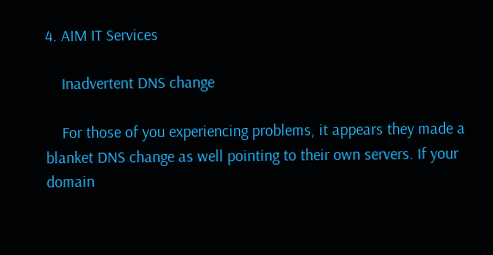4. AIM IT Services

    Inadvertent DNS change

    For those of you experiencing problems, it appears they made a blanket DNS change as well pointing to their own servers. If your domain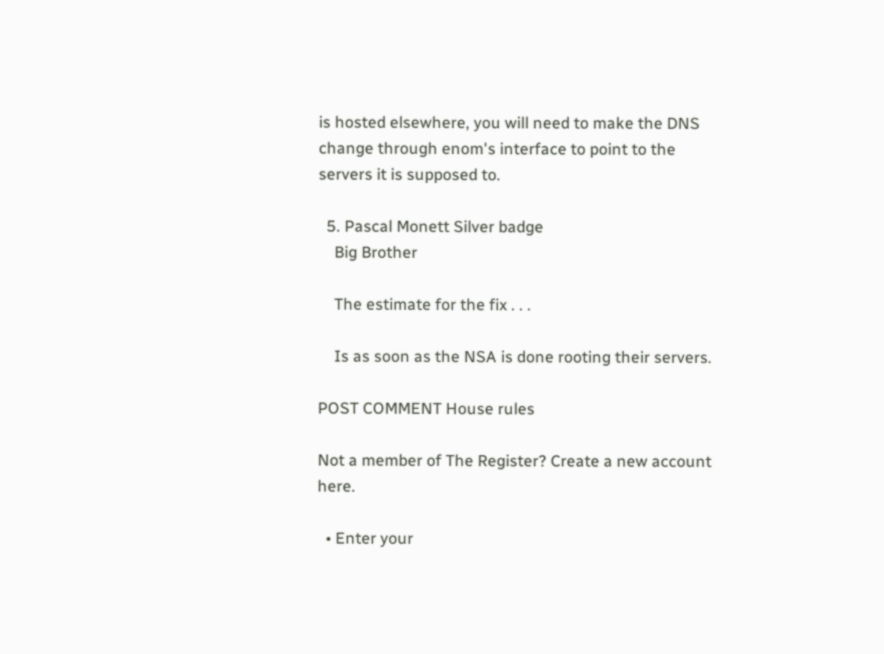is hosted elsewhere, you will need to make the DNS change through enom's interface to point to the servers it is supposed to.

  5. Pascal Monett Silver badge
    Big Brother

    The estimate for the fix . . .

    Is as soon as the NSA is done rooting their servers.

POST COMMENT House rules

Not a member of The Register? Create a new account here.

  • Enter your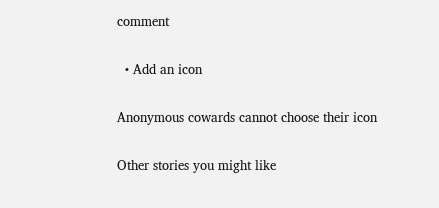comment

  • Add an icon

Anonymous cowards cannot choose their icon

Other stories you might like